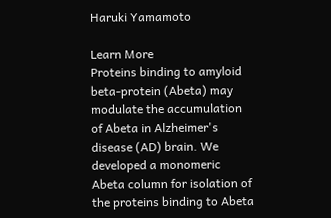Haruki Yamamoto

Learn More
Proteins binding to amyloid beta-protein (Abeta) may modulate the accumulation of Abeta in Alzheimer's disease (AD) brain. We developed a monomeric Abeta column for isolation of the proteins binding to Abeta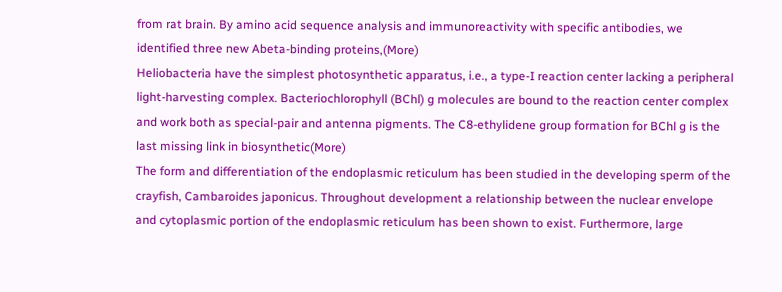from rat brain. By amino acid sequence analysis and immunoreactivity with specific antibodies, we identified three new Abeta-binding proteins,(More)
Heliobacteria have the simplest photosynthetic apparatus, i.e., a type-I reaction center lacking a peripheral light-harvesting complex. Bacteriochlorophyll (BChl) g molecules are bound to the reaction center complex and work both as special-pair and antenna pigments. The C8-ethylidene group formation for BChl g is the last missing link in biosynthetic(More)
The form and differentiation of the endoplasmic reticulum has been studied in the developing sperm of the crayfish, Cambaroides japonicus. Throughout development a relationship between the nuclear envelope and cytoplasmic portion of the endoplasmic reticulum has been shown to exist. Furthermore, large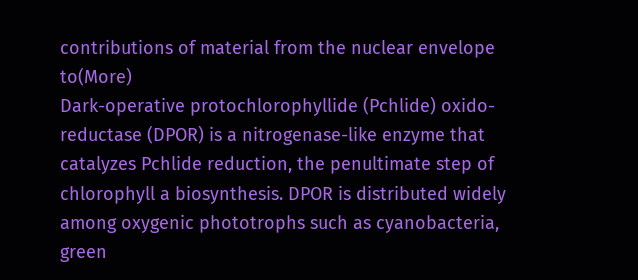contributions of material from the nuclear envelope to(More)
Dark-operative protochlorophyllide (Pchlide) oxido-reductase (DPOR) is a nitrogenase-like enzyme that catalyzes Pchlide reduction, the penultimate step of chlorophyll a biosynthesis. DPOR is distributed widely among oxygenic phototrophs such as cyanobacteria, green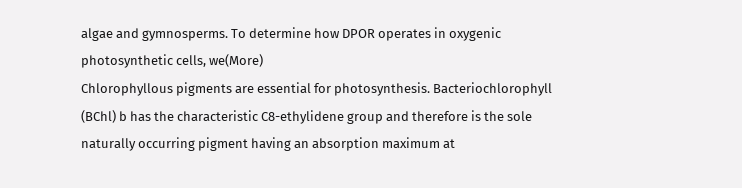algae and gymnosperms. To determine how DPOR operates in oxygenic photosynthetic cells, we(More)
Chlorophyllous pigments are essential for photosynthesis. Bacteriochlorophyll (BChl) b has the characteristic C8-ethylidene group and therefore is the sole naturally occurring pigment having an absorption maximum at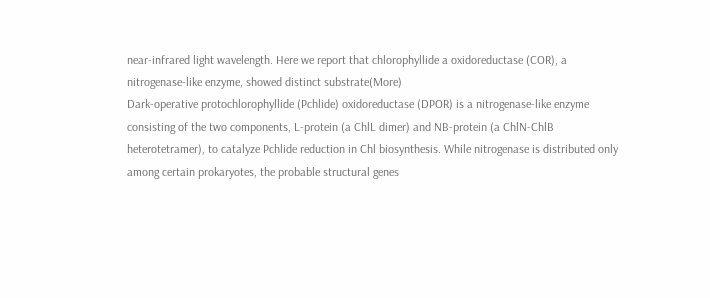near-infrared light wavelength. Here we report that chlorophyllide a oxidoreductase (COR), a nitrogenase-like enzyme, showed distinct substrate(More)
Dark-operative protochlorophyllide (Pchlide) oxidoreductase (DPOR) is a nitrogenase-like enzyme consisting of the two components, L-protein (a ChlL dimer) and NB-protein (a ChlN-ChlB heterotetramer), to catalyze Pchlide reduction in Chl biosynthesis. While nitrogenase is distributed only among certain prokaryotes, the probable structural genes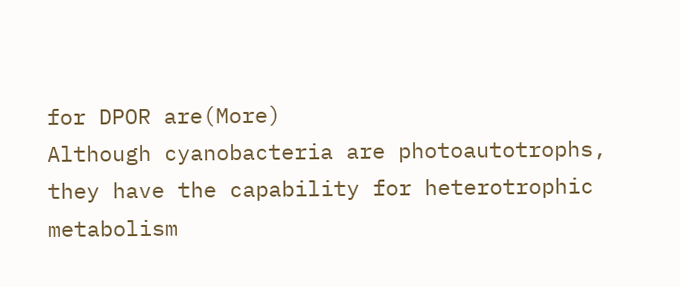for DPOR are(More)
Although cyanobacteria are photoautotrophs, they have the capability for heterotrophic metabolism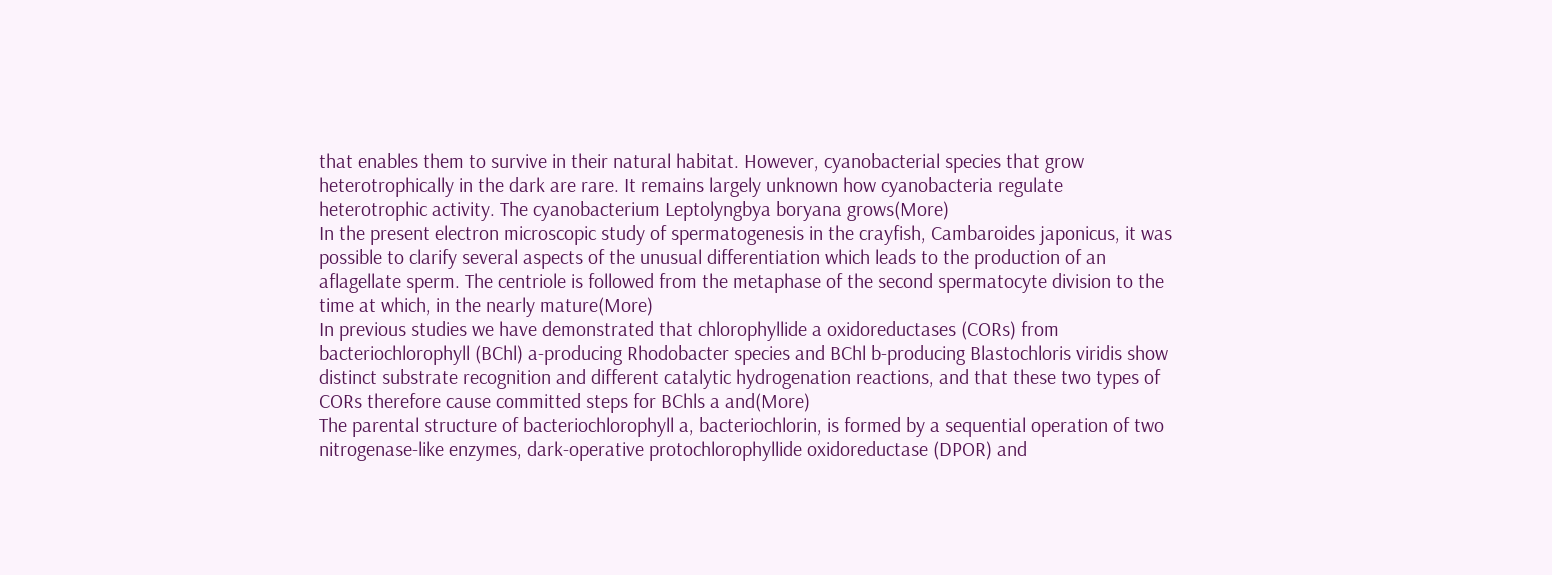that enables them to survive in their natural habitat. However, cyanobacterial species that grow heterotrophically in the dark are rare. It remains largely unknown how cyanobacteria regulate heterotrophic activity. The cyanobacterium Leptolyngbya boryana grows(More)
In the present electron microscopic study of spermatogenesis in the crayfish, Cambaroides japonicus, it was possible to clarify several aspects of the unusual differentiation which leads to the production of an aflagellate sperm. The centriole is followed from the metaphase of the second spermatocyte division to the time at which, in the nearly mature(More)
In previous studies we have demonstrated that chlorophyllide a oxidoreductases (CORs) from bacteriochlorophyll (BChl) a-producing Rhodobacter species and BChl b-producing Blastochloris viridis show distinct substrate recognition and different catalytic hydrogenation reactions, and that these two types of CORs therefore cause committed steps for BChls a and(More)
The parental structure of bacteriochlorophyll a, bacteriochlorin, is formed by a sequential operation of two nitrogenase-like enzymes, dark-operative protochlorophyllide oxidoreductase (DPOR) and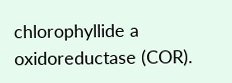chlorophyllide a oxidoreductase (COR).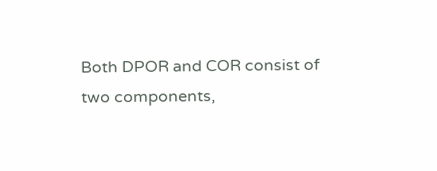Both DPOR and COR consist of two components,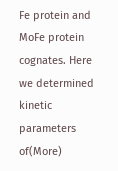Fe protein and MoFe protein cognates. Here we determined kinetic parameters of(More)